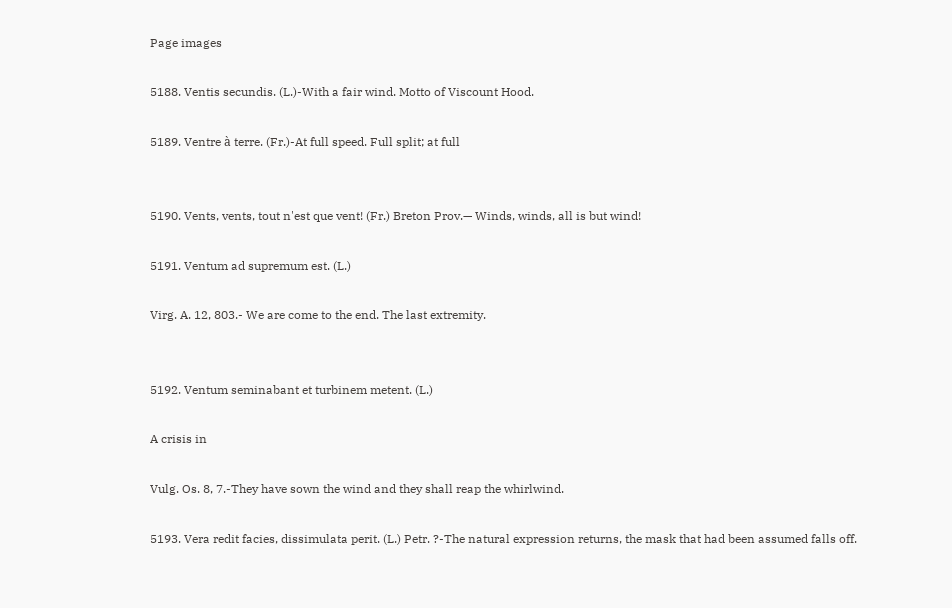Page images

5188. Ventis secundis. (L.)-With a fair wind. Motto of Viscount Hood.

5189. Ventre à terre. (Fr.)-At full speed. Full split; at full


5190. Vents, vents, tout n'est que vent! (Fr.) Breton Prov.— Winds, winds, all is but wind!

5191. Ventum ad supremum est. (L.)

Virg. A. 12, 803.- We are come to the end. The last extremity.


5192. Ventum seminabant et turbinem metent. (L.)

A crisis in

Vulg. Os. 8, 7.-They have sown the wind and they shall reap the whirlwind.

5193. Vera redit facies, dissimulata perit. (L.) Petr. ?-The natural expression returns, the mask that had been assumed falls off.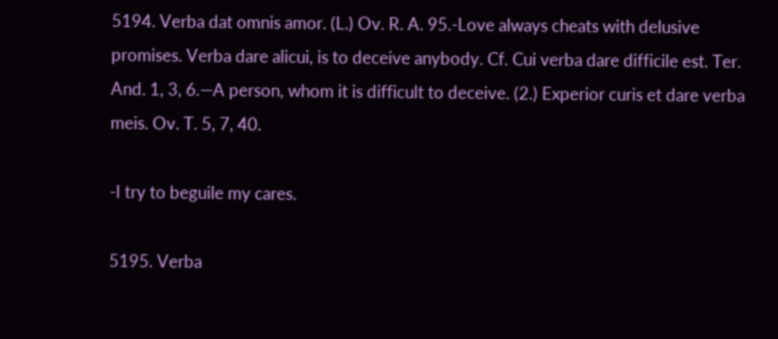5194. Verba dat omnis amor. (L.) Ov. R. A. 95.-Love always cheats with delusive promises. Verba dare alicui, is to deceive anybody. Cf. Cui verba dare difficile est. Ter. And. 1, 3, 6.—A person, whom it is difficult to deceive. (2.) Experior curis et dare verba meis. Ov. T. 5, 7, 40.

-I try to beguile my cares.

5195. Verba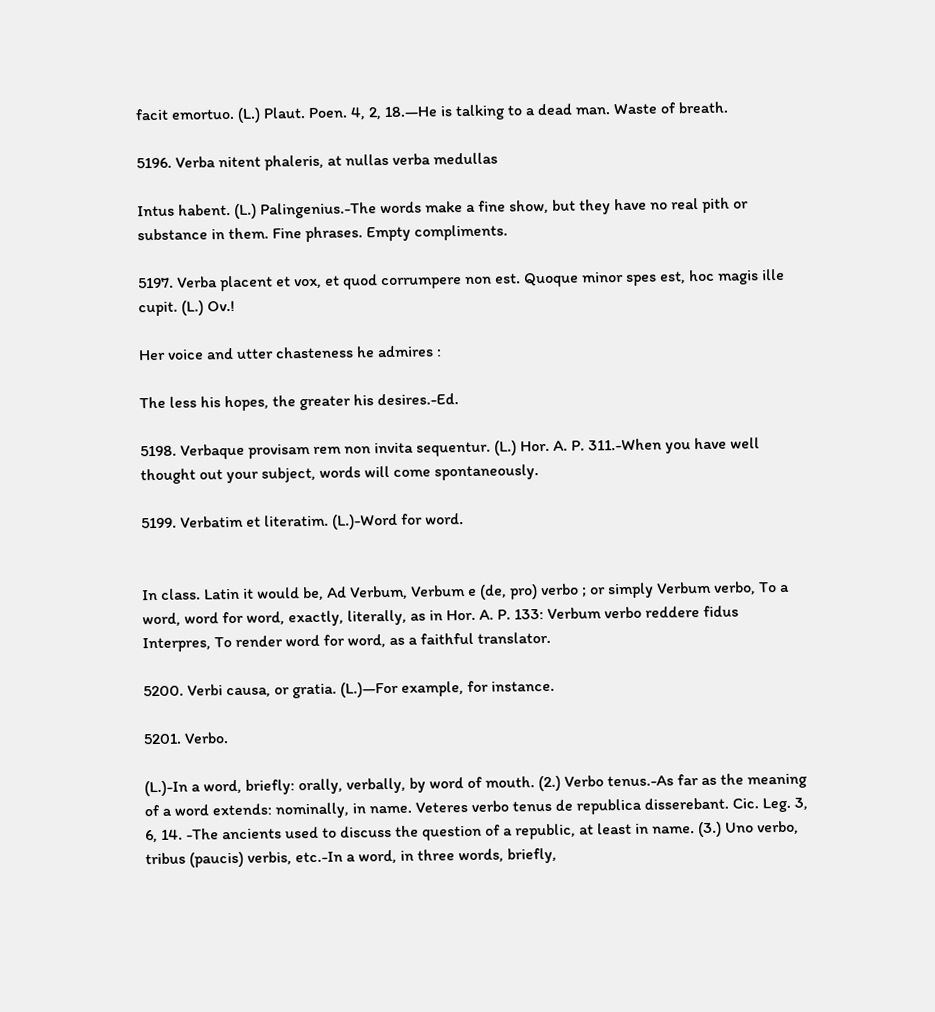facit emortuo. (L.) Plaut. Poen. 4, 2, 18.—He is talking to a dead man. Waste of breath.

5196. Verba nitent phaleris, at nullas verba medullas

Intus habent. (L.) Palingenius.-The words make a fine show, but they have no real pith or substance in them. Fine phrases. Empty compliments.

5197. Verba placent et vox, et quod corrumpere non est. Quoque minor spes est, hoc magis ille cupit. (L.) Ov.!

Her voice and utter chasteness he admires :

The less his hopes, the greater his desires.-Ed.

5198. Verbaque provisam rem non invita sequentur. (L.) Hor. A. P. 311.-When you have well thought out your subject, words will come spontaneously.

5199. Verbatim et literatim. (L.)-Word for word.


In class. Latin it would be, Ad Verbum, Verbum e (de, pro) verbo ; or simply Verbum verbo, To a word, word for word, exactly, literally, as in Hor. A. P. 133: Verbum verbo reddere fidus Interpres, To render word for word, as a faithful translator.

5200. Verbi causa, or gratia. (L.)—For example, for instance.

5201. Verbo.

(L.)-In a word, briefly: orally, verbally, by word of mouth. (2.) Verbo tenus.-As far as the meaning of a word extends: nominally, in name. Veteres verbo tenus de republica disserebant. Cic. Leg. 3, 6, 14. -The ancients used to discuss the question of a republic, at least in name. (3.) Uno verbo, tribus (paucis) verbis, etc.-In a word, in three words, briefly,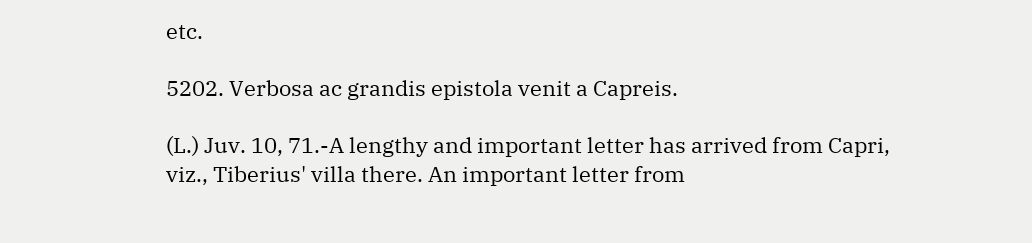etc.

5202. Verbosa ac grandis epistola venit a Capreis.

(L.) Juv. 10, 71.-A lengthy and important letter has arrived from Capri, viz., Tiberius' villa there. An important letter from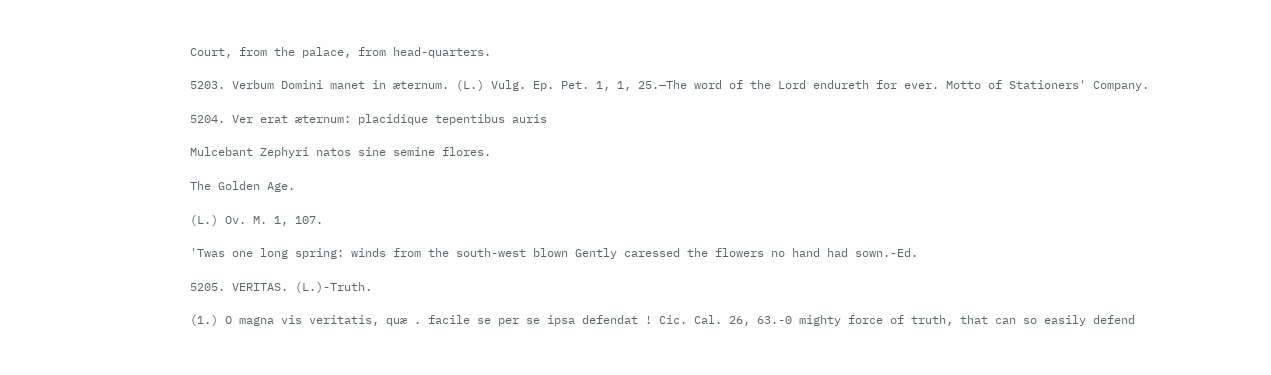Court, from the palace, from head-quarters.

5203. Verbum Domini manet in æternum. (L.) Vulg. Ep. Pet. 1, 1, 25.—The word of the Lord endureth for ever. Motto of Stationers' Company.

5204. Ver erat æternum: placidique tepentibus auris

Mulcebant Zephyri natos sine semine flores.

The Golden Age.

(L.) Ov. M. 1, 107.

'Twas one long spring: winds from the south-west blown Gently caressed the flowers no hand had sown.-Ed.

5205. VERITAS. (L.)-Truth.

(1.) O magna vis veritatis, quæ . facile se per se ipsa defendat ! Cic. Cal. 26, 63.-0 mighty force of truth, that can so easily defend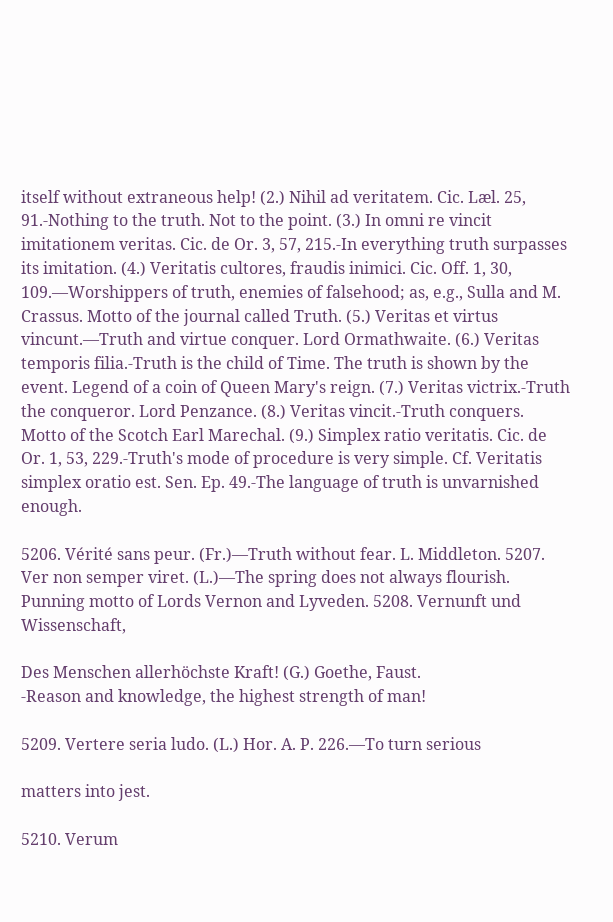itself without extraneous help! (2.) Nihil ad veritatem. Cic. Læl. 25, 91.-Nothing to the truth. Not to the point. (3.) In omni re vincit imitationem veritas. Cic. de Or. 3, 57, 215.-In everything truth surpasses its imitation. (4.) Veritatis cultores, fraudis inimici. Cic. Off. 1, 30, 109.—Worshippers of truth, enemies of falsehood; as, e.g., Sulla and M. Crassus. Motto of the journal called Truth. (5.) Veritas et virtus vincunt.—Truth and virtue conquer. Lord Ormathwaite. (6.) Veritas temporis filia.-Truth is the child of Time. The truth is shown by the event. Legend of a coin of Queen Mary's reign. (7.) Veritas victrix.-Truth the conqueror. Lord Penzance. (8.) Veritas vincit.-Truth conquers. Motto of the Scotch Earl Marechal. (9.) Simplex ratio veritatis. Cic. de Or. 1, 53, 229.-Truth's mode of procedure is very simple. Cf. Veritatis simplex oratio est. Sen. Ep. 49.-The language of truth is unvarnished enough.

5206. Vérité sans peur. (Fr.)—Truth without fear. L. Middleton. 5207. Ver non semper viret. (L.)—The spring does not always flourish. Punning motto of Lords Vernon and Lyveden. 5208. Vernunft und Wissenschaft,

Des Menschen allerhöchste Kraft! (G.) Goethe, Faust.
-Reason and knowledge, the highest strength of man!

5209. Vertere seria ludo. (L.) Hor. A. P. 226.—To turn serious

matters into jest.

5210. Verum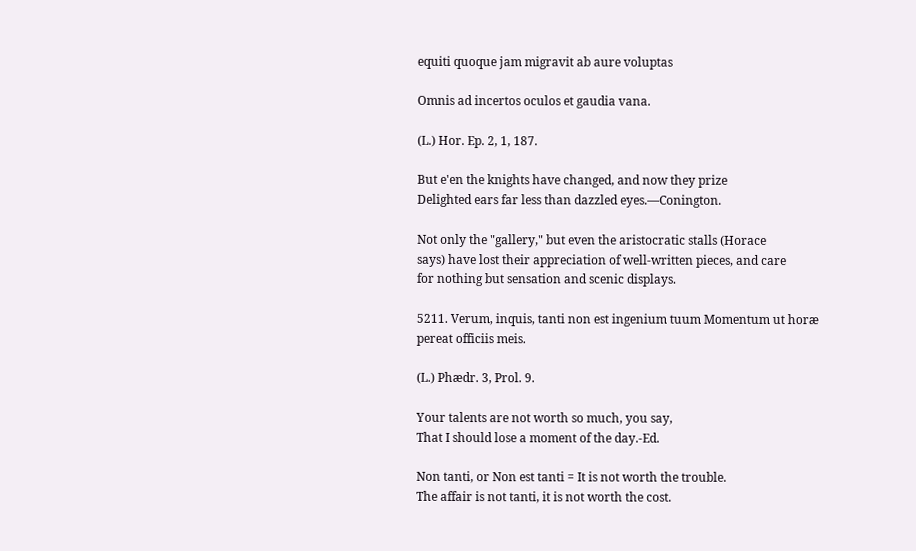equiti quoque jam migravit ab aure voluptas

Omnis ad incertos oculos et gaudia vana.

(L.) Hor. Ep. 2, 1, 187.

But e'en the knights have changed, and now they prize
Delighted ears far less than dazzled eyes.—Conington.

Not only the "gallery," but even the aristocratic stalls (Horace
says) have lost their appreciation of well-written pieces, and care
for nothing but sensation and scenic displays.

5211. Verum, inquis, tanti non est ingenium tuum Momentum ut horæ pereat officiis meis.

(L.) Phædr. 3, Prol. 9.

Your talents are not worth so much, you say,
That I should lose a moment of the day.-Ed.

Non tanti, or Non est tanti = It is not worth the trouble.
The affair is not tanti, it is not worth the cost.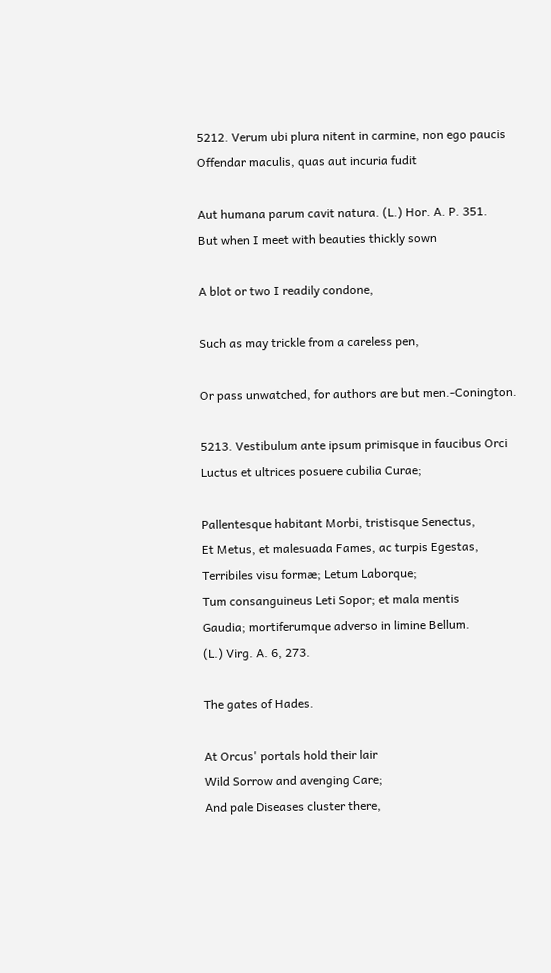5212. Verum ubi plura nitent in carmine, non ego paucis
Offendar maculis, quas aut incuria fudit

Aut humana parum cavit natura. (L.) Hor. A. P. 351.
But when I meet with beauties thickly sown

A blot or two I readily condone,

Such as may trickle from a careless pen,

Or pass unwatched, for authors are but men.-Conington.

5213. Vestibulum ante ipsum primisque in faucibus Orci
Luctus et ultrices posuere cubilia Curae;

Pallentesque habitant Morbi, tristisque Senectus,
Et Metus, et malesuada Fames, ac turpis Egestas,
Terribiles visu formæ; Letum Laborque;
Tum consanguineus Leti Sopor; et mala mentis
Gaudia; mortiferumque adverso in limine Bellum.
(L.) Virg. A. 6, 273.

The gates of Hades.

At Orcus' portals hold their lair
Wild Sorrow and avenging Care;
And pale Diseases cluster there,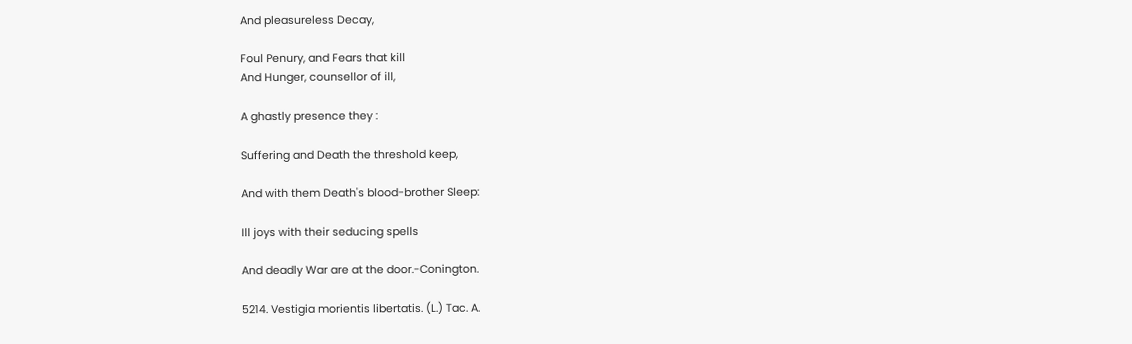And pleasureless Decay,

Foul Penury, and Fears that kill
And Hunger, counsellor of ill,

A ghastly presence they :

Suffering and Death the threshold keep,

And with them Death's blood-brother Sleep:

Ill joys with their seducing spells

And deadly War are at the door.-Conington.

5214. Vestigia morientis libertatis. (L.) Tac. A.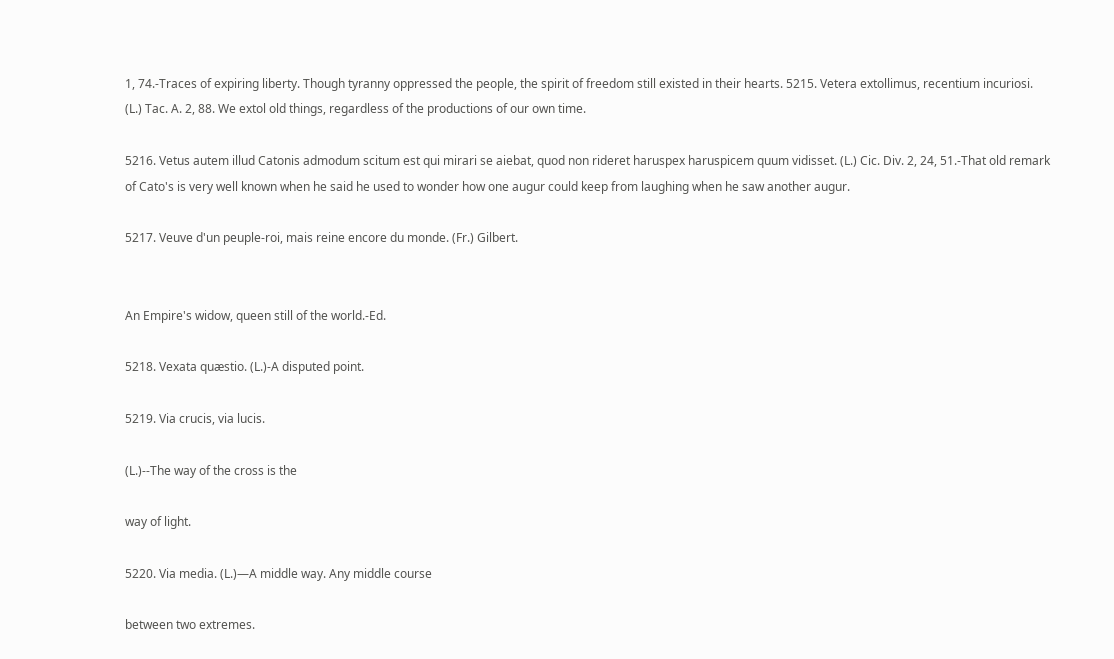1, 74.-Traces of expiring liberty. Though tyranny oppressed the people, the spirit of freedom still existed in their hearts. 5215. Vetera extollimus, recentium incuriosi. (L.) Tac. A. 2, 88. We extol old things, regardless of the productions of our own time.

5216. Vetus autem illud Catonis admodum scitum est qui mirari se aiebat, quod non rideret haruspex haruspicem quum vidisset. (L.) Cic. Div. 2, 24, 51.-That old remark of Cato's is very well known when he said he used to wonder how one augur could keep from laughing when he saw another augur.

5217. Veuve d'un peuple-roi, mais reine encore du monde. (Fr.) Gilbert.


An Empire's widow, queen still of the world.-Ed.

5218. Vexata quæstio. (L.)-A disputed point.

5219. Via crucis, via lucis.

(L.)--The way of the cross is the

way of light.

5220. Via media. (L.)—A middle way. Any middle course

between two extremes.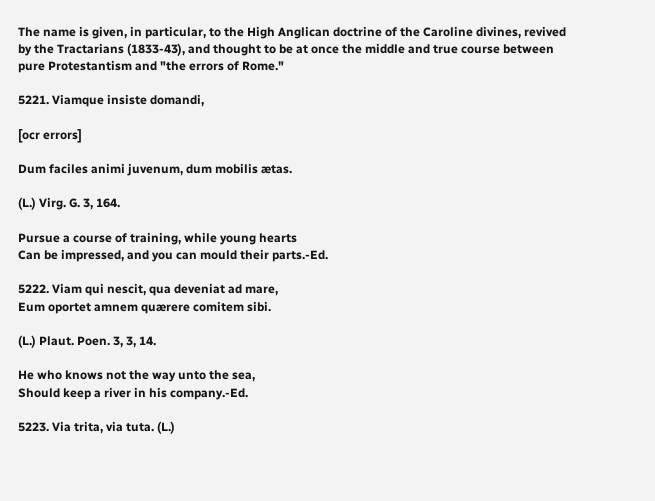The name is given, in particular, to the High Anglican doctrine of the Caroline divines, revived by the Tractarians (1833-43), and thought to be at once the middle and true course between pure Protestantism and "the errors of Rome."

5221. Viamque insiste domandi,

[ocr errors]

Dum faciles animi juvenum, dum mobilis ætas.

(L.) Virg. G. 3, 164.

Pursue a course of training, while young hearts
Can be impressed, and you can mould their parts.-Ed.

5222. Viam qui nescit, qua deveniat ad mare,
Eum oportet amnem quærere comitem sibi.

(L.) Plaut. Poen. 3, 3, 14.

He who knows not the way unto the sea,
Should keep a river in his company.-Ed.

5223. Via trita, via tuta. (L.)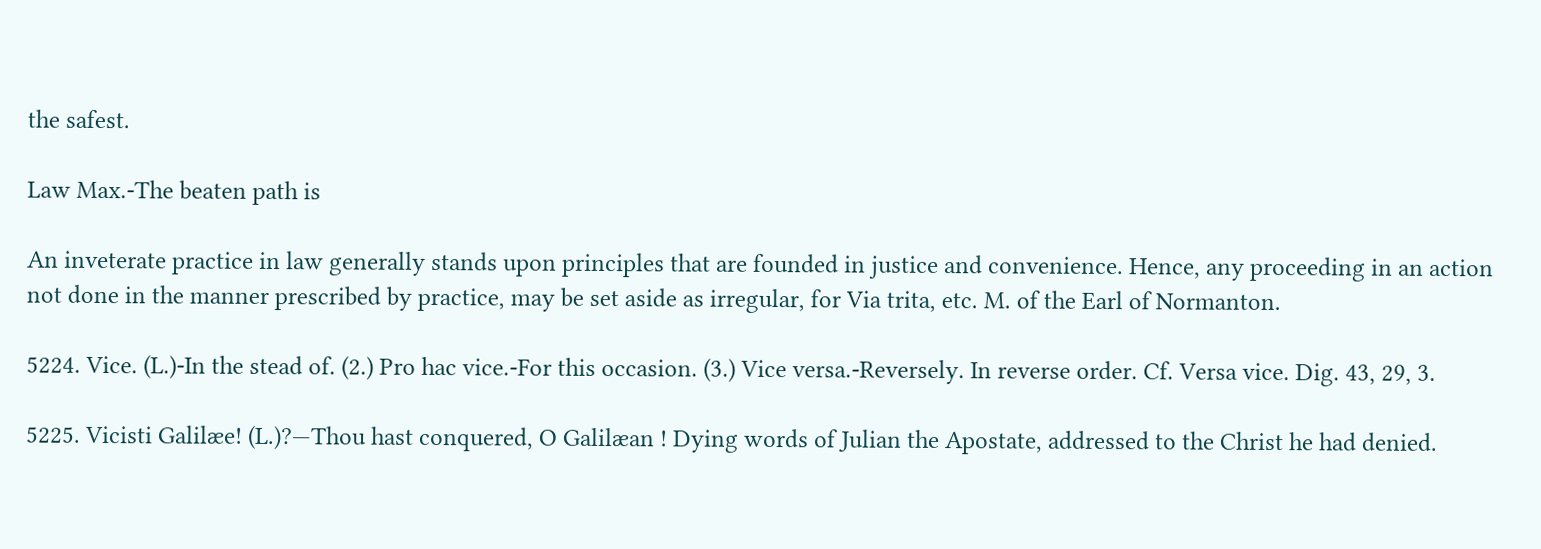the safest.

Law Max.-The beaten path is

An inveterate practice in law generally stands upon principles that are founded in justice and convenience. Hence, any proceeding in an action not done in the manner prescribed by practice, may be set aside as irregular, for Via trita, etc. M. of the Earl of Normanton.

5224. Vice. (L.)-In the stead of. (2.) Pro hac vice.-For this occasion. (3.) Vice versa.-Reversely. In reverse order. Cf. Versa vice. Dig. 43, 29, 3.

5225. Vicisti Galilæe! (L.)?—Thou hast conquered, O Galilæan ! Dying words of Julian the Apostate, addressed to the Christ he had denied.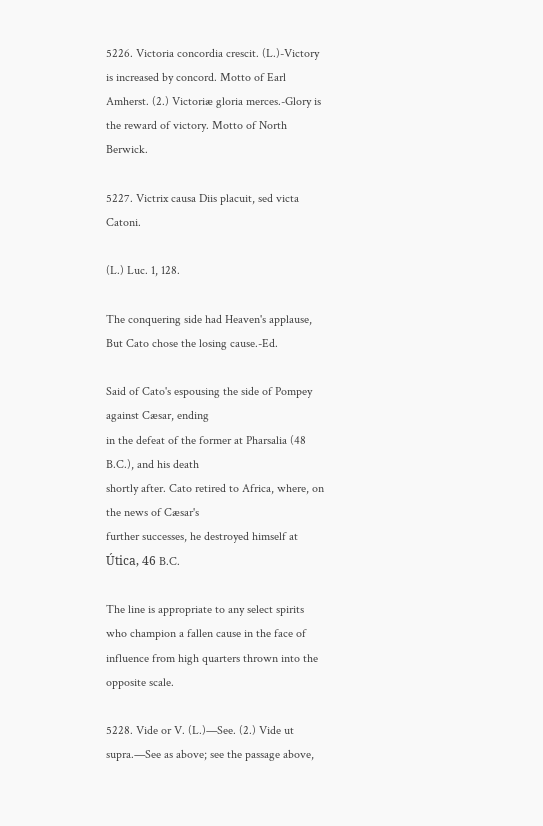5226. Victoria concordia crescit. (L.)-Victory is increased by concord. Motto of Earl Amherst. (2.) Victoriæ gloria merces.-Glory is the reward of victory. Motto of North Berwick.

5227. Victrix causa Diis placuit, sed victa Catoni.

(L.) Luc. 1, 128.

The conquering side had Heaven's applause,
But Cato chose the losing cause.-Ed.

Said of Cato's espousing the side of Pompey against Cæsar, ending
in the defeat of the former at Pharsalia (48 B.C.), and his death
shortly after. Cato retired to Africa, where, on the news of Cæsar's
further successes, he destroyed himself at Útica, 46 B.C.

The line is appropriate to any select spirits who champion a fallen cause in the face of influence from high quarters thrown into the opposite scale.

5228. Vide or V. (L.)—See. (2.) Vide ut supra.—See as above; see the passage above,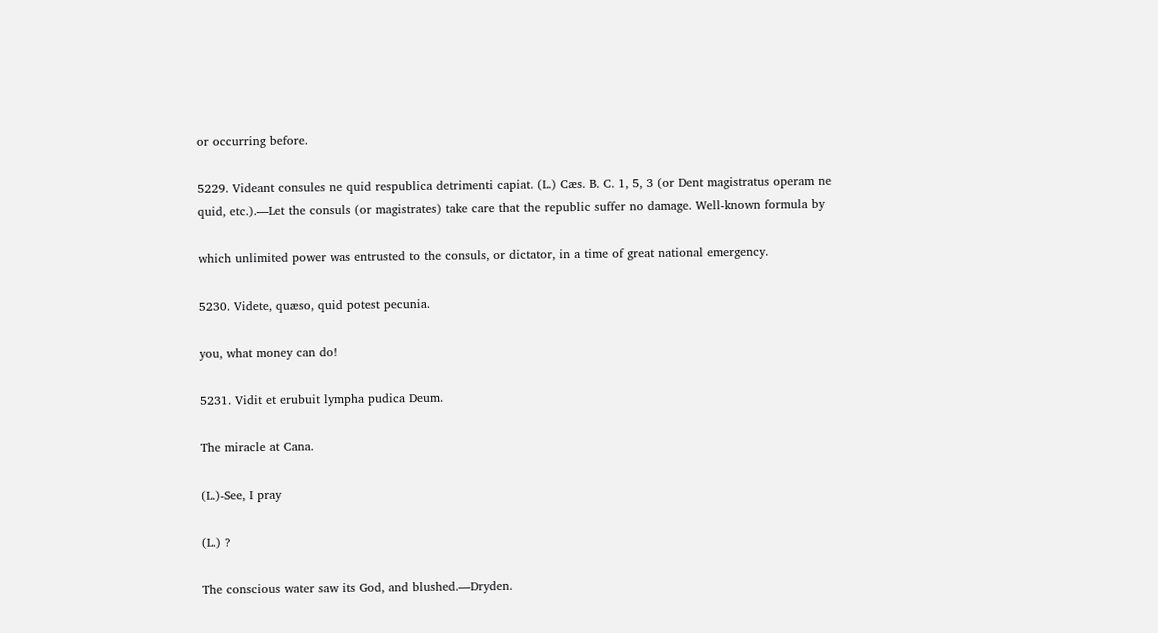or occurring before.

5229. Videant consules ne quid respublica detrimenti capiat. (L.) Cæs. B. C. 1, 5, 3 (or Dent magistratus operam ne quid, etc.).—Let the consuls (or magistrates) take care that the republic suffer no damage. Well-known formula by

which unlimited power was entrusted to the consuls, or dictator, in a time of great national emergency.

5230. Videte, quæso, quid potest pecunia.

you, what money can do!

5231. Vidit et erubuit lympha pudica Deum.

The miracle at Cana.

(L.)-See, I pray

(L.) ?

The conscious water saw its God, and blushed.—Dryden.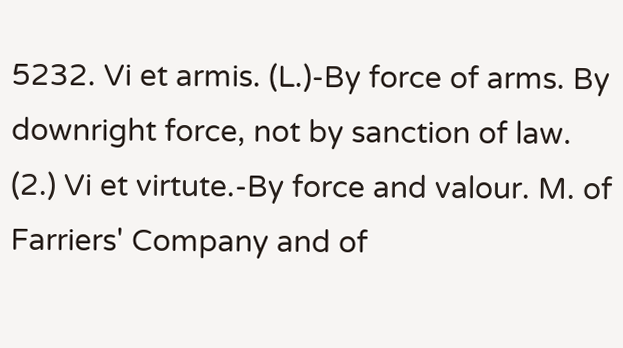5232. Vi et armis. (L.)-By force of arms. By downright force, not by sanction of law. (2.) Vi et virtute.-By force and valour. M. of Farriers' Company and of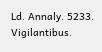Ld. Annaly. 5233. Vigilantibus.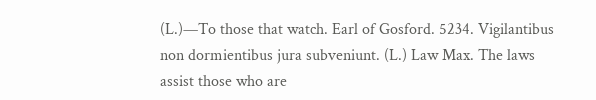(L.)—To those that watch. Earl of Gosford. 5234. Vigilantibus non dormientibus jura subveniunt. (L.) Law Max. The laws assist those who are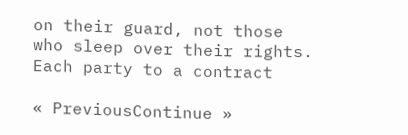on their guard, not those who sleep over their rights. Each party to a contract

« PreviousContinue »